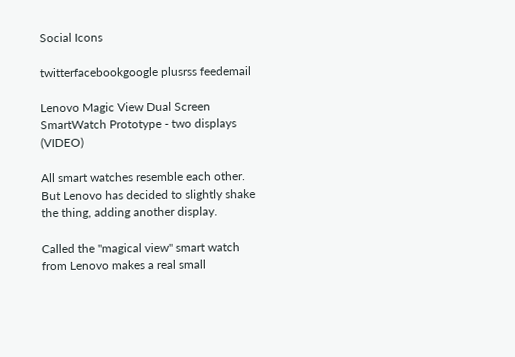Social Icons

twitterfacebookgoogle plusrss feedemail

Lenovo Magic View Dual Screen SmartWatch Prototype - two displays (VIDEO)

All smart watches resemble each other. But Lenovo has decided to slightly shake the thing, adding another display.

Called the "magical view" smart watch from Lenovo makes a real small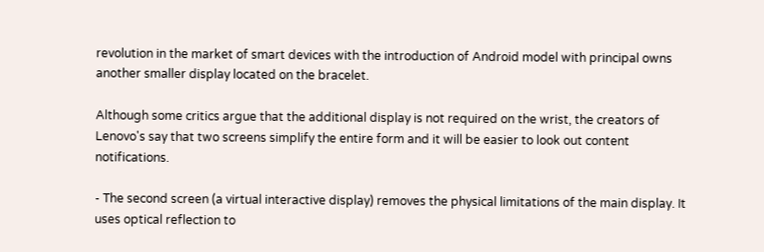revolution in the market of smart devices with the introduction of Android model with principal owns another smaller display located on the bracelet.

Although some critics argue that the additional display is not required on the wrist, the creators of Lenovo's say that two screens simplify the entire form and it will be easier to look out content notifications.

- The second screen (a virtual interactive display) removes the physical limitations of the main display. It uses optical reflection to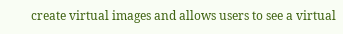create virtual images and allows users to see a virtual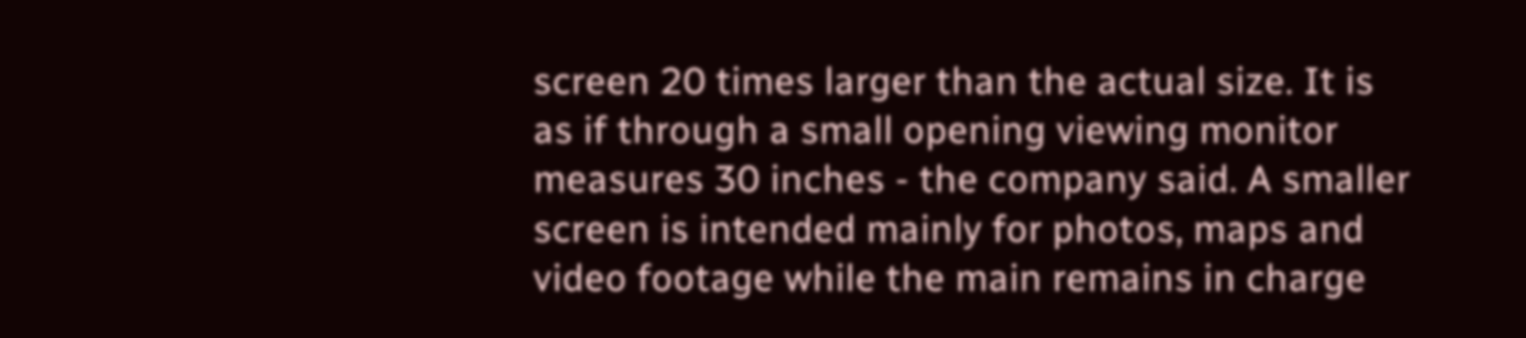screen 20 times larger than the actual size. It is as if through a small opening viewing monitor measures 30 inches - the company said. A smaller screen is intended mainly for photos, maps and video footage while the main remains in charge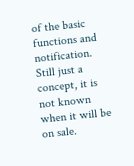of the basic functions and notification. Still just a concept, it is not known when it will be on sale.